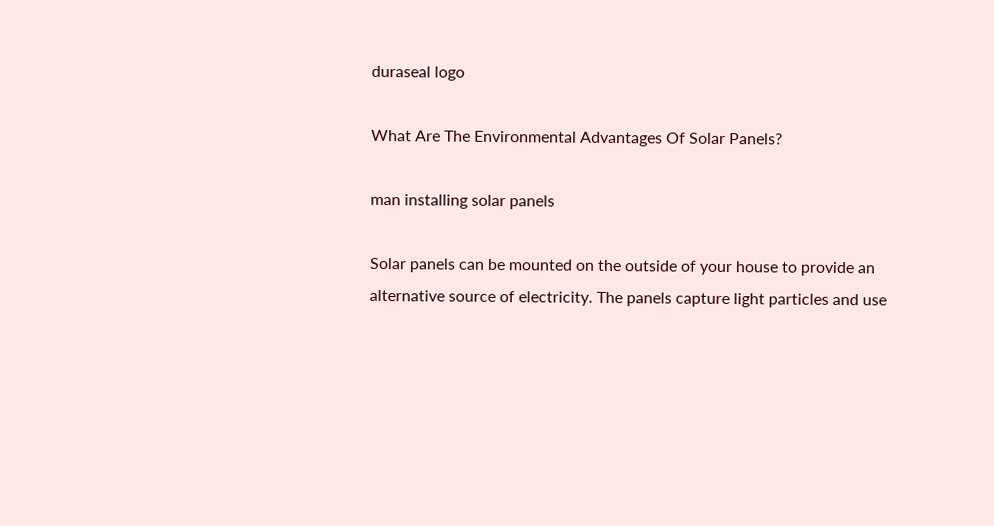duraseal logo

What Are The Environmental Advantages Of Solar Panels?

man installing solar panels

Solar panels can be mounted on the outside of your house to provide an alternative source of electricity. The panels capture light particles and use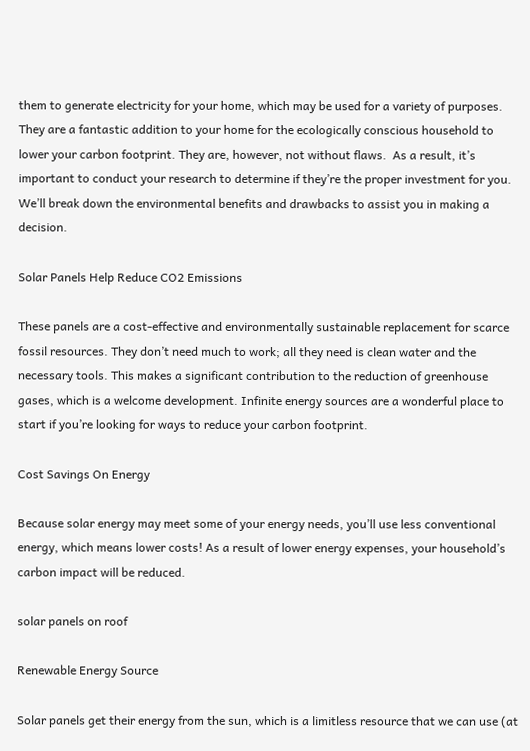them to generate electricity for your home, which may be used for a variety of purposes. They are a fantastic addition to your home for the ecologically conscious household to lower your carbon footprint. They are, however, not without flaws.  As a result, it’s important to conduct your research to determine if they’re the proper investment for you. We’ll break down the environmental benefits and drawbacks to assist you in making a decision.

Solar Panels Help Reduce CO2 Emissions

These panels are a cost-effective and environmentally sustainable replacement for scarce fossil resources. They don’t need much to work; all they need is clean water and the necessary tools. This makes a significant contribution to the reduction of greenhouse gases, which is a welcome development. Infinite energy sources are a wonderful place to start if you’re looking for ways to reduce your carbon footprint.

Cost Savings On Energy

Because solar energy may meet some of your energy needs, you’ll use less conventional energy, which means lower costs! As a result of lower energy expenses, your household’s carbon impact will be reduced.

solar panels on roof

Renewable Energy Source

Solar panels get their energy from the sun, which is a limitless resource that we can use (at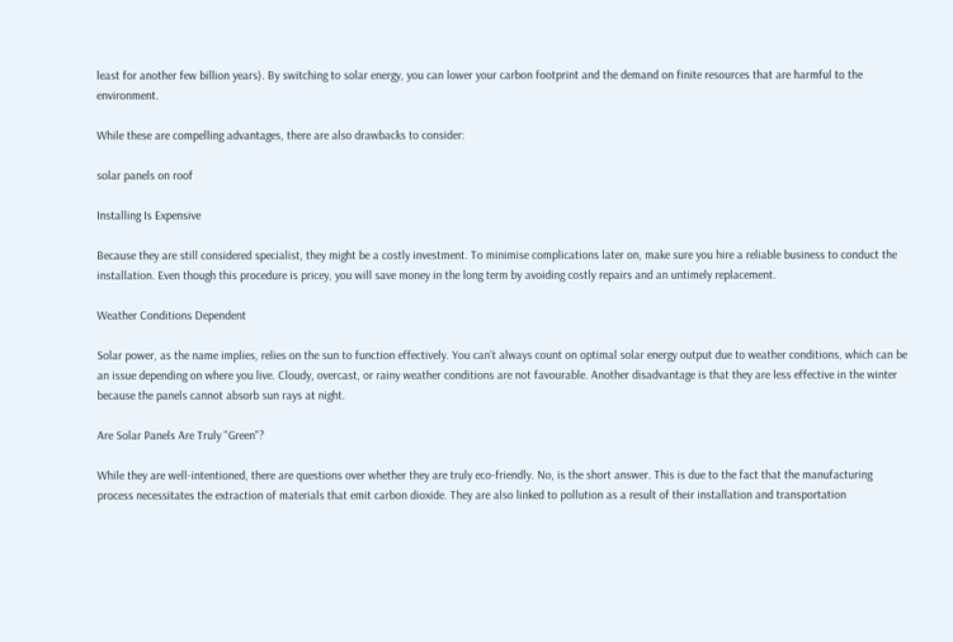least for another few billion years). By switching to solar energy, you can lower your carbon footprint and the demand on finite resources that are harmful to the environment.

While these are compelling advantages, there are also drawbacks to consider:

solar panels on roof

Installing Is Expensive

Because they are still considered specialist, they might be a costly investment. To minimise complications later on, make sure you hire a reliable business to conduct the installation. Even though this procedure is pricey, you will save money in the long term by avoiding costly repairs and an untimely replacement.

Weather Conditions Dependent

Solar power, as the name implies, relies on the sun to function effectively. You can’t always count on optimal solar energy output due to weather conditions, which can be an issue depending on where you live. Cloudy, overcast, or rainy weather conditions are not favourable. Another disadvantage is that they are less effective in the winter because the panels cannot absorb sun rays at night.

Are Solar Panels Are Truly "Green"?

While they are well-intentioned, there are questions over whether they are truly eco-friendly. No, is the short answer. This is due to the fact that the manufacturing process necessitates the extraction of materials that emit carbon dioxide. They are also linked to pollution as a result of their installation and transportation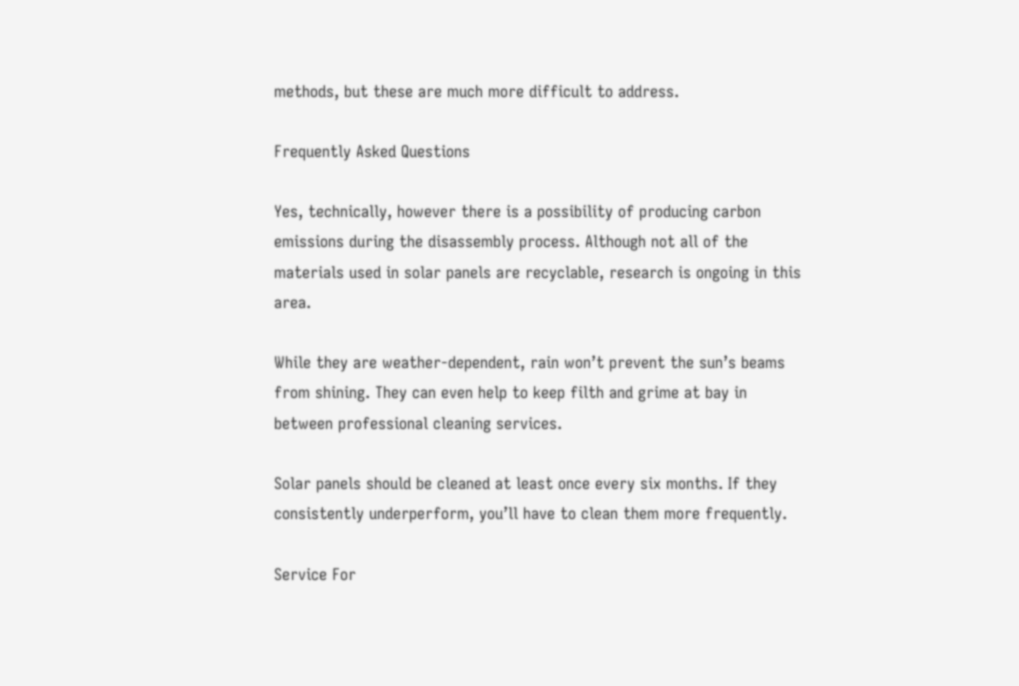methods, but these are much more difficult to address.

Frequently Asked Questions

Yes, technically, however there is a possibility of producing carbon emissions during the disassembly process. Although not all of the materials used in solar panels are recyclable, research is ongoing in this area.

While they are weather-dependent, rain won’t prevent the sun’s beams from shining. They can even help to keep filth and grime at bay in between professional cleaning services.

Solar panels should be cleaned at least once every six months. If they consistently underperform, you’ll have to clean them more frequently.

Service For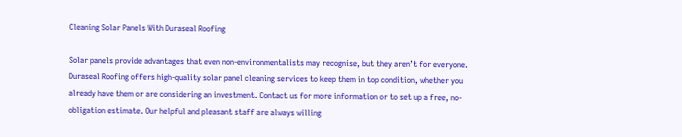Cleaning Solar Panels With Duraseal Roofing

Solar panels provide advantages that even non-environmentalists may recognise, but they aren’t for everyone. Duraseal Roofing offers high-quality solar panel cleaning services to keep them in top condition, whether you already have them or are considering an investment. Contact us for more information or to set up a free, no-obligation estimate. Our helpful and pleasant staff are always willing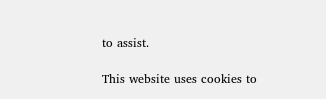to assist.

This website uses cookies to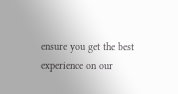ensure you get the best experience on our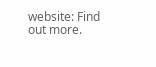website: Find out more.